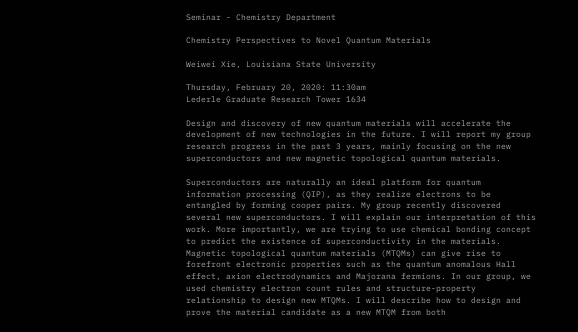Seminar - Chemistry Department

Chemistry Perspectives to Novel Quantum Materials

Weiwei Xie, Louisiana State University

Thursday, February 20, 2020: 11:30am
Lederle Graduate Research Tower 1634

Design and discovery of new quantum materials will accelerate the development of new technologies in the future. I will report my group research progress in the past 3 years, mainly focusing on the new superconductors and new magnetic topological quantum materials.

Superconductors are naturally an ideal platform for quantum information processing (QIP), as they realize electrons to be entangled by forming cooper pairs. My group recently discovered several new superconductors. I will explain our interpretation of this work. More importantly, we are trying to use chemical bonding concept to predict the existence of superconductivity in the materials. Magnetic topological quantum materials (MTQMs) can give rise to forefront electronic properties such as the quantum anomalous Hall effect, axion electrodynamics and Majorana fermions. In our group, we used chemistry electron count rules and structure-property relationship to design new MTQMs. I will describe how to design and prove the material candidate as a new MTQM from both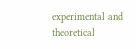experimental and theoretical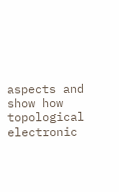aspects and show how topological electronic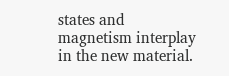states and magnetism interplay in the new material.